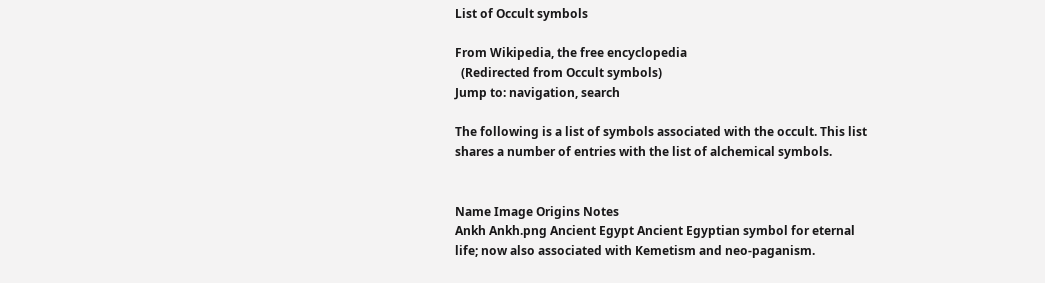List of Occult symbols

From Wikipedia, the free encyclopedia
  (Redirected from Occult symbols)
Jump to: navigation, search

The following is a list of symbols associated with the occult. This list shares a number of entries with the list of alchemical symbols.


Name Image Origins Notes
Ankh Ankh.png Ancient Egypt Ancient Egyptian symbol for eternal life; now also associated with Kemetism and neo-paganism.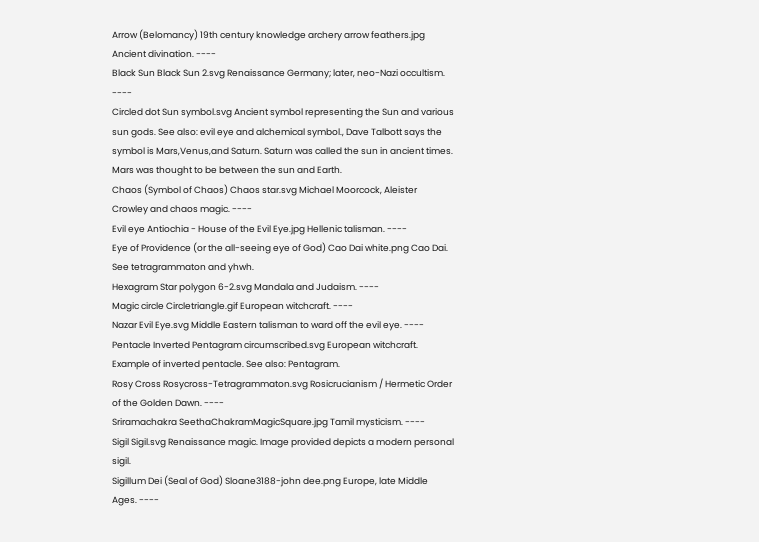Arrow (Belomancy) 19th century knowledge archery arrow feathers.jpg Ancient divination. ----
Black Sun Black Sun 2.svg Renaissance Germany; later, neo-Nazi occultism. ----
Circled dot Sun symbol.svg Ancient symbol representing the Sun and various sun gods. See also: evil eye and alchemical symbol., Dave Talbott says the symbol is Mars,Venus,and Saturn. Saturn was called the sun in ancient times. Mars was thought to be between the sun and Earth.
Chaos (Symbol of Chaos) Chaos star.svg Michael Moorcock, Aleister Crowley and chaos magic. ----
Evil eye Antiochia - House of the Evil Eye.jpg Hellenic talisman. ----
Eye of Providence (or the all-seeing eye of God) Cao Dai white.png Cao Dai. See tetragrammaton and yhwh.
Hexagram Star polygon 6-2.svg Mandala and Judaism. ----
Magic circle Circletriangle.gif European witchcraft. ----
Nazar Evil Eye.svg Middle Eastern talisman to ward off the evil eye. ----
Pentacle Inverted Pentagram circumscribed.svg European witchcraft. Example of inverted pentacle. See also: Pentagram.
Rosy Cross Rosycross-Tetragrammaton.svg Rosicrucianism / Hermetic Order of the Golden Dawn. ----
Sriramachakra SeethaChakramMagicSquare.jpg Tamil mysticism. ----
Sigil Sigil.svg Renaissance magic. Image provided depicts a modern personal sigil.
Sigillum Dei (Seal of God) Sloane3188-john dee.png Europe, late Middle Ages. ----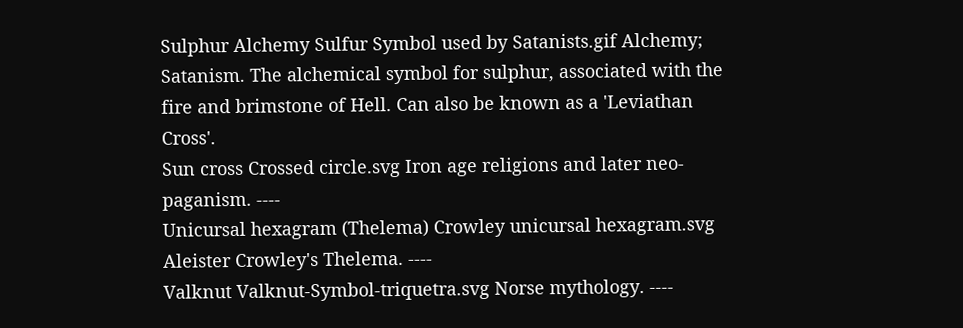Sulphur Alchemy Sulfur Symbol used by Satanists.gif Alchemy; Satanism. The alchemical symbol for sulphur, associated with the fire and brimstone of Hell. Can also be known as a 'Leviathan Cross'.
Sun cross Crossed circle.svg Iron age religions and later neo-paganism. ----
Unicursal hexagram (Thelema) Crowley unicursal hexagram.svg Aleister Crowley's Thelema. ----
Valknut Valknut-Symbol-triquetra.svg Norse mythology. ----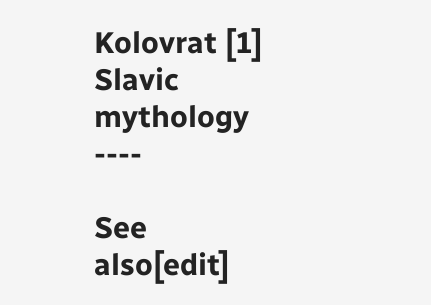Kolovrat [1] Slavic mythology ----

See also[edit]